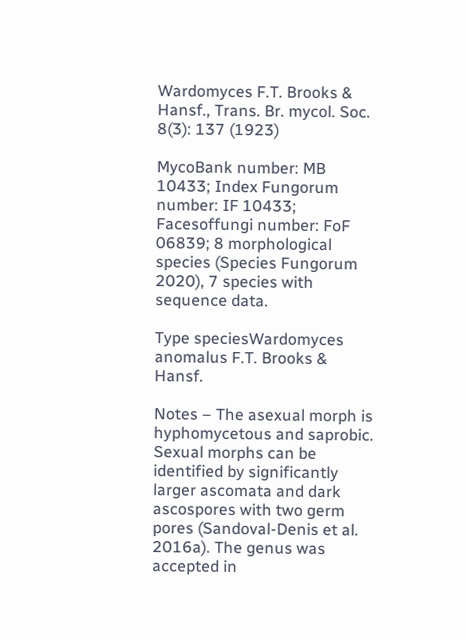Wardomyces F.T. Brooks & Hansf., Trans. Br. mycol. Soc. 8(3): 137 (1923)

MycoBank number: MB 10433; Index Fungorum number: IF 10433; Facesoffungi number: FoF 06839; 8 morphological species (Species Fungorum 2020), 7 species with sequence data.

Type speciesWardomyces anomalus F.T. Brooks & Hansf.

Notes – The asexual morph is hyphomycetous and saprobic. Sexual morphs can be identified by significantly larger ascomata and dark ascospores with two germ pores (Sandoval-Denis et al. 2016a). The genus was accepted in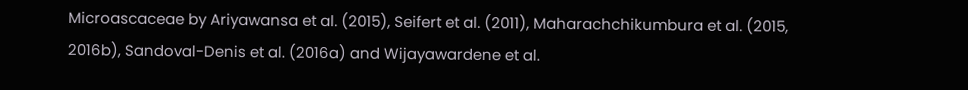Microascaceae by Ariyawansa et al. (2015), Seifert et al. (2011), Maharachchikumbura et al. (2015, 2016b), Sandoval-Denis et al. (2016a) and Wijayawardene et al.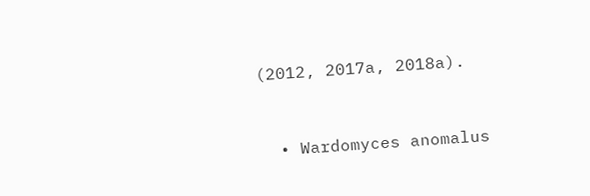(2012, 2017a, 2018a).


  • Wardomyces anomalus